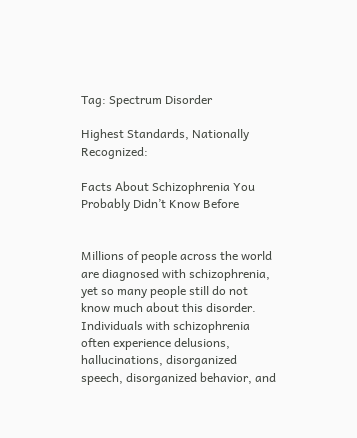Tag: Spectrum Disorder

Highest Standards, Nationally Recognized:

Facts About Schizophrenia You Probably Didn’t Know Before


Millions of people across the world are diagnosed with schizophrenia, yet so many people still do not know much about this disorder. Individuals with schizophrenia often experience delusions, hallucinations, disorganized speech, disorganized behavior, and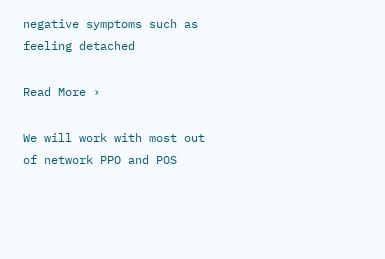negative symptoms such as feeling detached

Read More ›

We will work with most out of network PPO and POS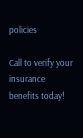policies

Call to verify your insurance benefits today!